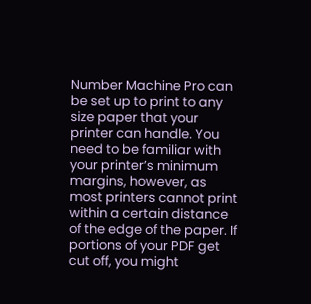Number Machine Pro can be set up to print to any size paper that your printer can handle. You need to be familiar with your printer’s minimum margins, however, as most printers cannot print within a certain distance of the edge of the paper. If portions of your PDF get cut off, you might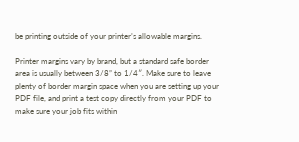be printing outside of your printer’s allowable margins.

Printer margins vary by brand, but a standard safe border area is usually between 3/8” to 1/4″. Make sure to leave plenty of border margin space when you are setting up your PDF file, and print a test copy directly from your PDF to make sure your job fits within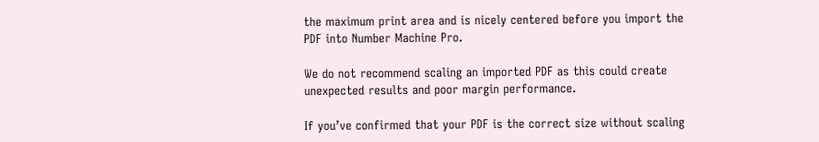the maximum print area and is nicely centered before you import the PDF into Number Machine Pro.

We do not recommend scaling an imported PDF as this could create unexpected results and poor margin performance.

If you’ve confirmed that your PDF is the correct size without scaling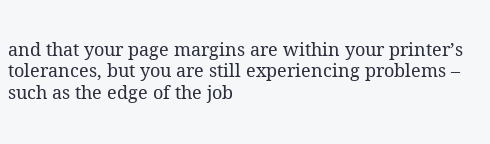and that your page margins are within your printer’s tolerances, but you are still experiencing problems – such as the edge of the job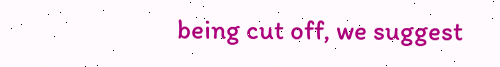being cut off, we suggest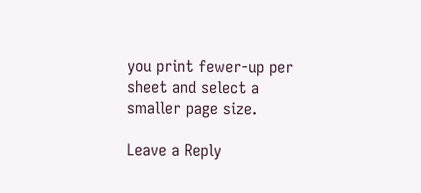you print fewer-up per sheet and select a smaller page size.

Leave a Reply